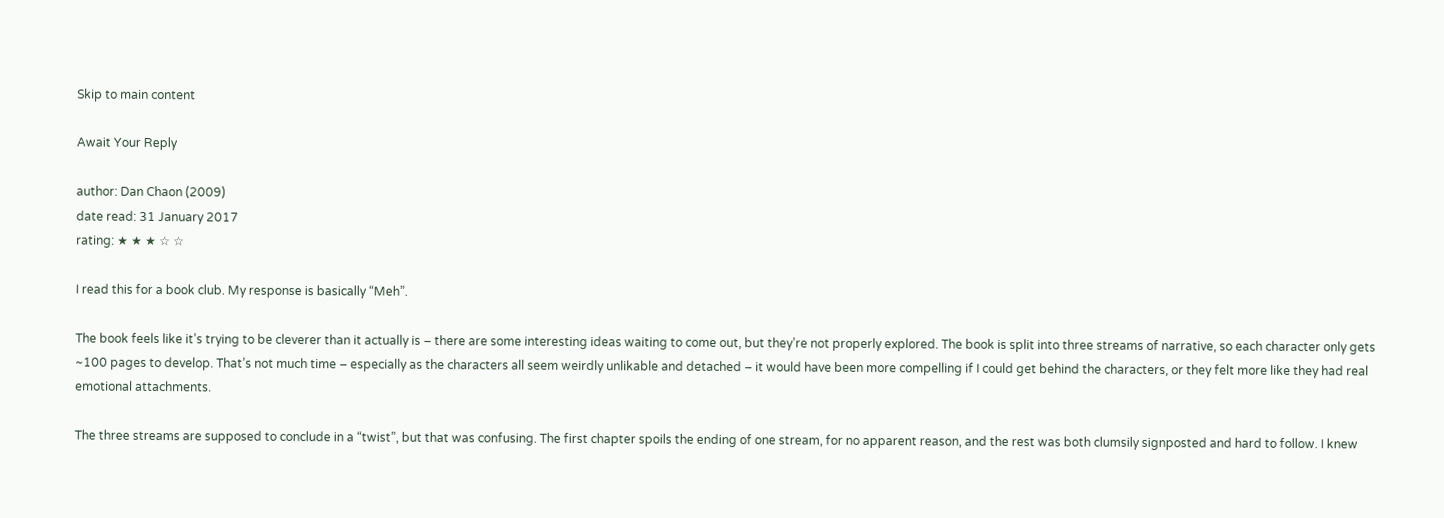Skip to main content

Await Your Reply

author: Dan Chaon (2009)
date read: 31 January 2017
rating: ★ ★ ★ ☆ ☆

I read this for a book club. My response is basically “Meh”.

The book feels like it’s trying to be cleverer than it actually is – there are some interesting ideas waiting to come out, but they’re not properly explored. The book is split into three streams of narrative, so each character only gets ~100 pages to develop. That’s not much time – especially as the characters all seem weirdly unlikable and detached – it would have been more compelling if I could get behind the characters, or they felt more like they had real emotional attachments.

The three streams are supposed to conclude in a “twist”, but that was confusing. The first chapter spoils the ending of one stream, for no apparent reason, and the rest was both clumsily signposted and hard to follow. I knew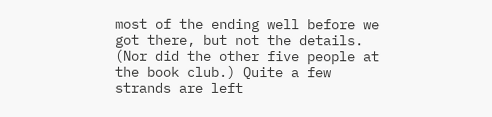most of the ending well before we got there, but not the details. (Nor did the other five people at the book club.) Quite a few strands are left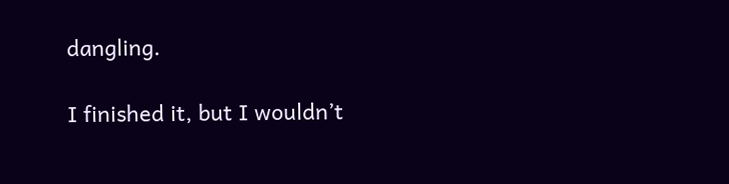dangling.

I finished it, but I wouldn’t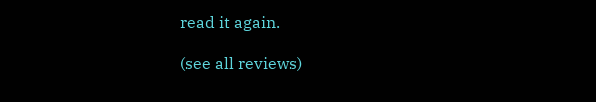read it again.

(see all reviews)